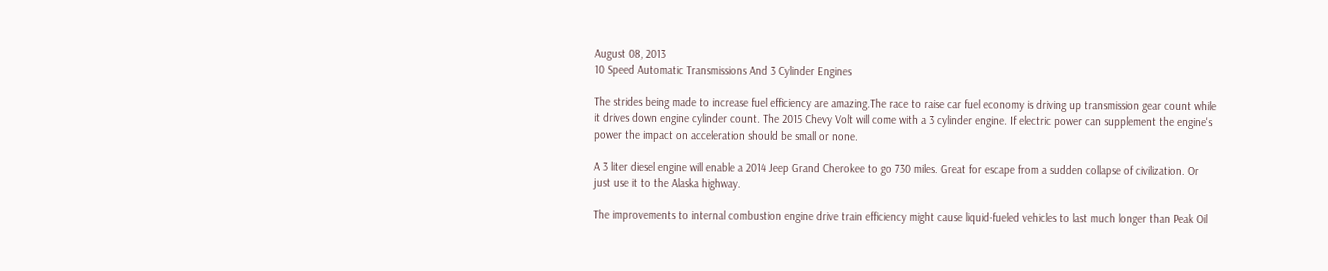August 08, 2013
10 Speed Automatic Transmissions And 3 Cylinder Engines

The strides being made to increase fuel efficiency are amazing.The race to raise car fuel economy is driving up transmission gear count while it drives down engine cylinder count. The 2015 Chevy Volt will come with a 3 cylinder engine. If electric power can supplement the engine's power the impact on acceleration should be small or none.

A 3 liter diesel engine will enable a 2014 Jeep Grand Cherokee to go 730 miles. Great for escape from a sudden collapse of civilization. Or just use it to the Alaska highway.

The improvements to internal combustion engine drive train efficiency might cause liquid-fueled vehicles to last much longer than Peak Oil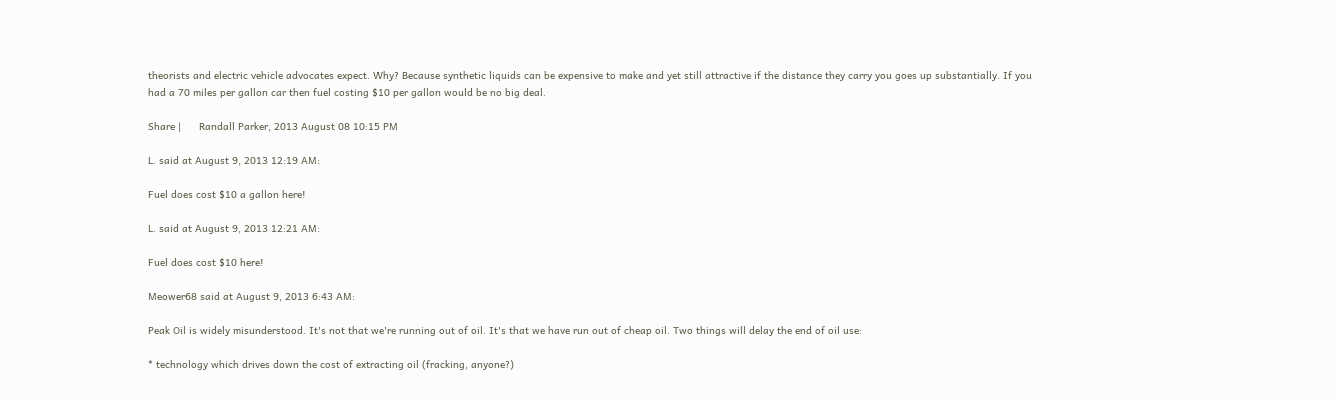theorists and electric vehicle advocates expect. Why? Because synthetic liquids can be expensive to make and yet still attractive if the distance they carry you goes up substantially. If you had a 70 miles per gallon car then fuel costing $10 per gallon would be no big deal.

Share |      Randall Parker, 2013 August 08 10:15 PM

L. said at August 9, 2013 12:19 AM:

Fuel does cost $10 a gallon here!

L. said at August 9, 2013 12:21 AM:

Fuel does cost $10 here!

Meower68 said at August 9, 2013 6:43 AM:

Peak Oil is widely misunderstood. It's not that we're running out of oil. It's that we have run out of cheap oil. Two things will delay the end of oil use:

* technology which drives down the cost of extracting oil (fracking, anyone?)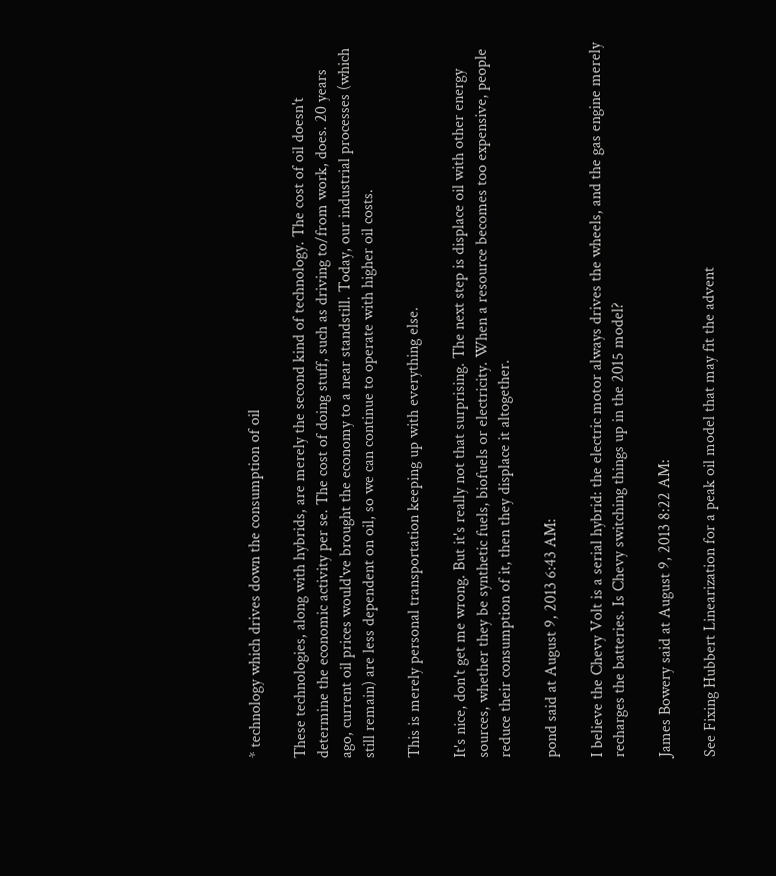* technology which drives down the consumption of oil

These technologies, along with hybrids, are merely the second kind of technology. The cost of oil doesn't determine the economic activity per se. The cost of doing stuff, such as driving to/from work, does. 20 years ago, current oil prices would've brought the economy to a near standstill. Today, our industrial processes (which still remain) are less dependent on oil, so we can continue to operate with higher oil costs.

This is merely personal transportation keeping up with everything else.

It's nice, don't get me wrong. But it's really not that surprising. The next step is displace oil with other energy sources, whether they be synthetic fuels, biofuels or electricity. When a resource becomes too expensive, people reduce their consumption of it, then they displace it altogether.

pond said at August 9, 2013 6:43 AM:

I believe the Chevy Volt is a serial hybrid: the electric motor always drives the wheels, and the gas engine merely recharges the batteries. Is Chevy switching things up in the 2015 model?

James Bowery said at August 9, 2013 8:22 AM:

See Fixing Hubbert Linearization for a peak oil model that may fit the advent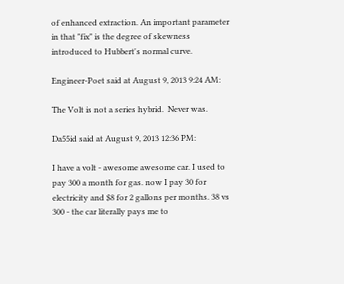of enhanced extraction. An important parameter in that "fix" is the degree of skewness introduced to Hubbert's normal curve.

Engineer-Poet said at August 9, 2013 9:24 AM:

The Volt is not a series hybrid.  Never was.

Da55id said at August 9, 2013 12:36 PM:

I have a volt - awesome awesome car. I used to pay 300 a month for gas. now I pay 30 for electricity and $8 for 2 gallons per months. 38 vs 300 - the car literally pays me to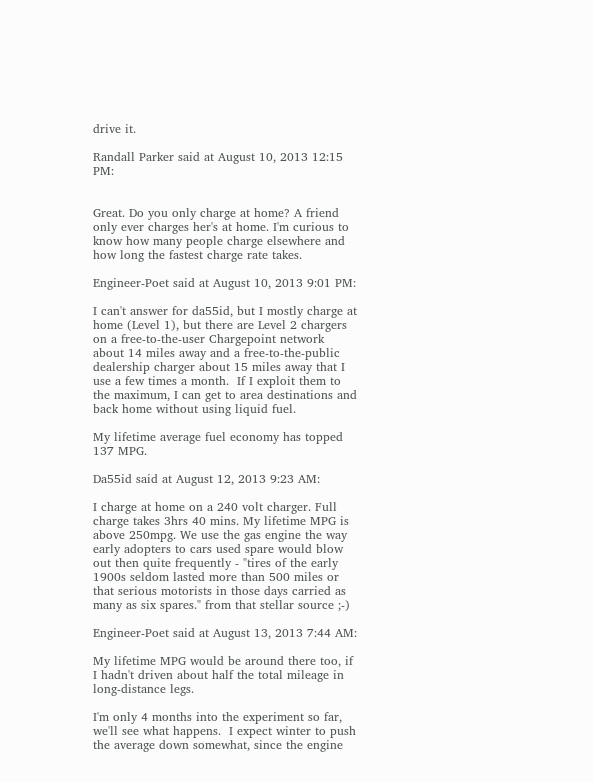drive it.

Randall Parker said at August 10, 2013 12:15 PM:


Great. Do you only charge at home? A friend only ever charges her's at home. I'm curious to know how many people charge elsewhere and how long the fastest charge rate takes.

Engineer-Poet said at August 10, 2013 9:01 PM:

I can't answer for da55id, but I mostly charge at home (Level 1), but there are Level 2 chargers on a free-to-the-user Chargepoint network about 14 miles away and a free-to-the-public dealership charger about 15 miles away that I use a few times a month.  If I exploit them to the maximum, I can get to area destinations and back home without using liquid fuel.

My lifetime average fuel economy has topped 137 MPG.

Da55id said at August 12, 2013 9:23 AM:

I charge at home on a 240 volt charger. Full charge takes 3hrs 40 mins. My lifetime MPG is above 250mpg. We use the gas engine the way early adopters to cars used spare would blow out then quite frequently - "tires of the early 1900s seldom lasted more than 500 miles or that serious motorists in those days carried as many as six spares." from that stellar source ;-)

Engineer-Poet said at August 13, 2013 7:44 AM:

My lifetime MPG would be around there too, if I hadn't driven about half the total mileage in long-distance legs.

I'm only 4 months into the experiment so far, we'll see what happens.  I expect winter to push the average down somewhat, since the engine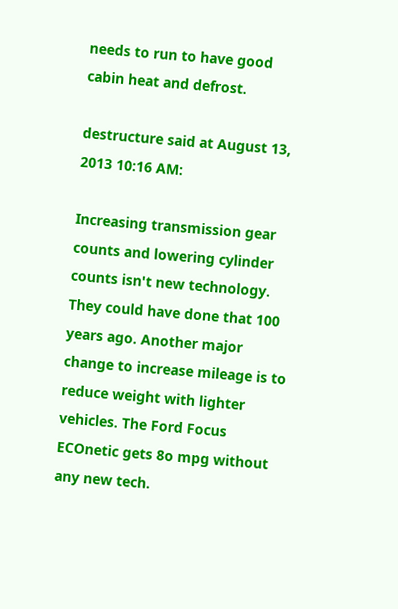needs to run to have good cabin heat and defrost.

destructure said at August 13, 2013 10:16 AM:

Increasing transmission gear counts and lowering cylinder counts isn't new technology. They could have done that 100 years ago. Another major change to increase mileage is to reduce weight with lighter vehicles. The Ford Focus ECOnetic gets 8o mpg without any new tech.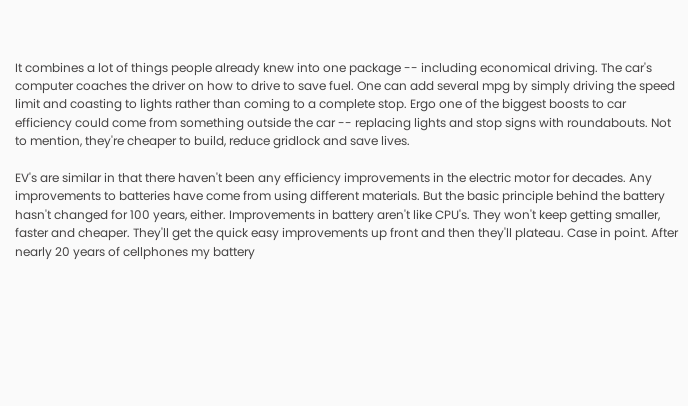It combines a lot of things people already knew into one package -- including economical driving. The car's computer coaches the driver on how to drive to save fuel. One can add several mpg by simply driving the speed limit and coasting to lights rather than coming to a complete stop. Ergo one of the biggest boosts to car efficiency could come from something outside the car -- replacing lights and stop signs with roundabouts. Not to mention, they're cheaper to build, reduce gridlock and save lives.

EV's are similar in that there haven't been any efficiency improvements in the electric motor for decades. Any improvements to batteries have come from using different materials. But the basic principle behind the battery hasn't changed for 100 years, either. Improvements in battery aren't like CPU's. They won't keep getting smaller, faster and cheaper. They'll get the quick easy improvements up front and then they'll plateau. Case in point. After nearly 20 years of cellphones my battery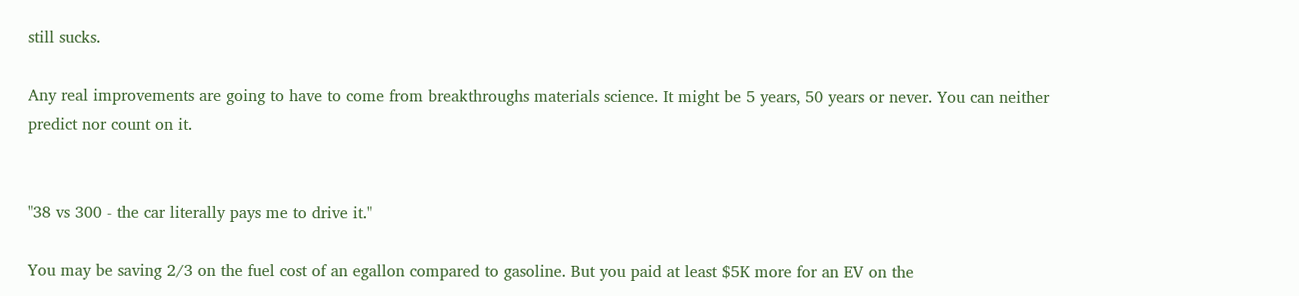still sucks.

Any real improvements are going to have to come from breakthroughs materials science. It might be 5 years, 50 years or never. You can neither predict nor count on it.


"38 vs 300 - the car literally pays me to drive it."

You may be saving 2/3 on the fuel cost of an egallon compared to gasoline. But you paid at least $5K more for an EV on the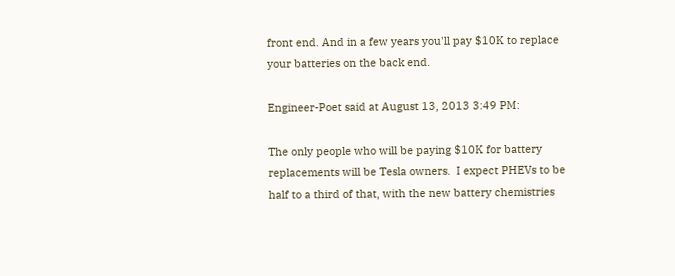front end. And in a few years you'll pay $10K to replace your batteries on the back end.

Engineer-Poet said at August 13, 2013 3:49 PM:

The only people who will be paying $10K for battery replacements will be Tesla owners.  I expect PHEVs to be half to a third of that, with the new battery chemistries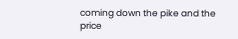coming down the pike and the price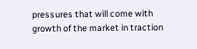pressures that will come with growth of the market in traction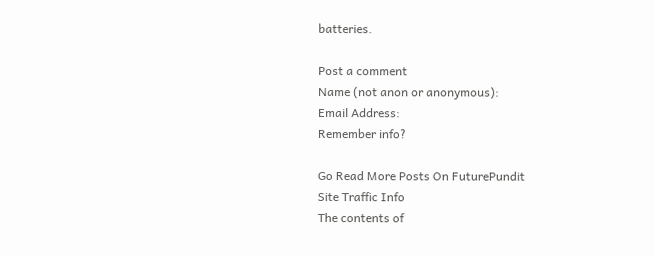batteries.

Post a comment
Name (not anon or anonymous):
Email Address:
Remember info?

Go Read More Posts On FuturePundit
Site Traffic Info
The contents of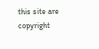this site are copyright